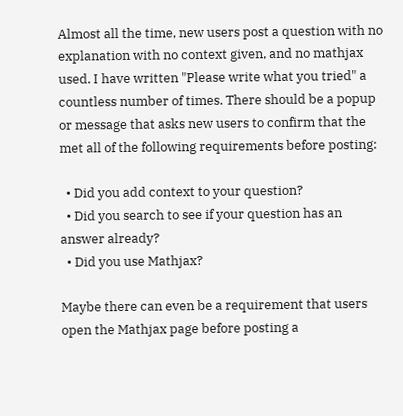Almost all the time, new users post a question with no explanation with no context given, and no mathjax used. I have written "Please write what you tried" a countless number of times. There should be a popup or message that asks new users to confirm that the met all of the following requirements before posting:

  • Did you add context to your question?
  • Did you search to see if your question has an answer already?
  • Did you use Mathjax?

Maybe there can even be a requirement that users open the Mathjax page before posting a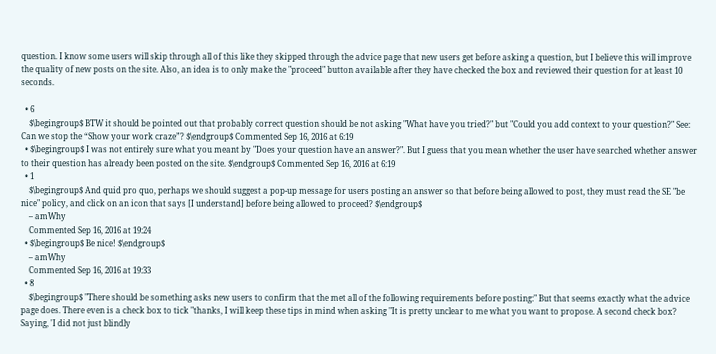question. I know some users will skip through all of this like they skipped through the advice page that new users get before asking a question, but I believe this will improve the quality of new posts on the site. Also, an idea is to only make the "proceed" button available after they have checked the box and reviewed their question for at least 10 seconds.

  • 6
    $\begingroup$ BTW it should be pointed out that probably correct question should be not asking "What have you tried?" but "Could you add context to your question?" See: Can we stop the “Show your work craze”? $\endgroup$ Commented Sep 16, 2016 at 6:19
  • $\begingroup$ I was not entirely sure what you meant by "Does your question have an answer?". But I guess that you mean whether the user have searched whether answer to their question has already been posted on the site. $\endgroup$ Commented Sep 16, 2016 at 6:19
  • 1
    $\begingroup$ And quid pro quo, perhaps we should suggest a pop-up message for users posting an answer so that before being allowed to post, they must read the SE "be nice" policy, and click on an icon that says [I understand] before being allowed to proceed? $\endgroup$
    – amWhy
    Commented Sep 16, 2016 at 19:24
  • $\begingroup$ Be nice! $\endgroup$
    – amWhy
    Commented Sep 16, 2016 at 19:33
  • 8
    $\begingroup$ "There should be something asks new users to confirm that the met all of the following requirements before posting:" But that seems exactly what the advice page does. There even is a check box to tick "thanks, I will keep these tips in mind when asking "It is pretty unclear to me what you want to propose. A second check box? Saying, 'I did not just blindly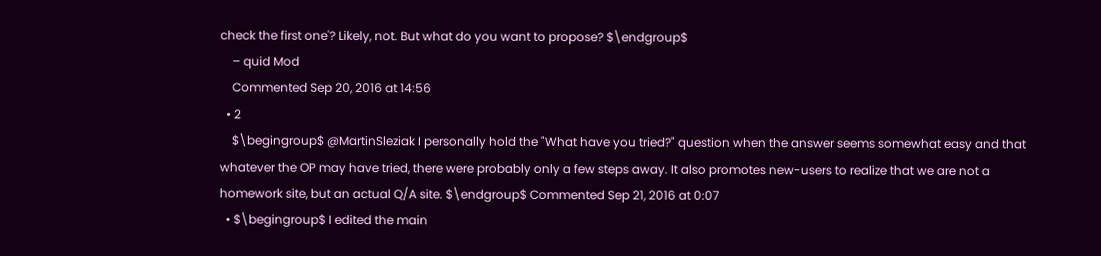check the first one'? Likely, not. But what do you want to propose? $\endgroup$
    – quid Mod
    Commented Sep 20, 2016 at 14:56
  • 2
    $\begingroup$ @MartinSleziak I personally hold the "What have you tried?" question when the answer seems somewhat easy and that whatever the OP may have tried, there were probably only a few steps away. It also promotes new-users to realize that we are not a homework site, but an actual Q/A site. $\endgroup$ Commented Sep 21, 2016 at 0:07
  • $\begingroup$ I edited the main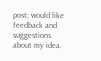post; would like feedback and suggestions about my idea.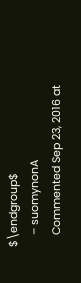$\endgroup$
    – suomynonA
    Commented Sep 23, 2016 at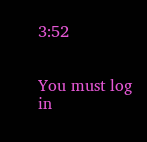3:52


You must log in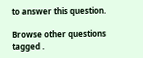to answer this question.

Browse other questions tagged .